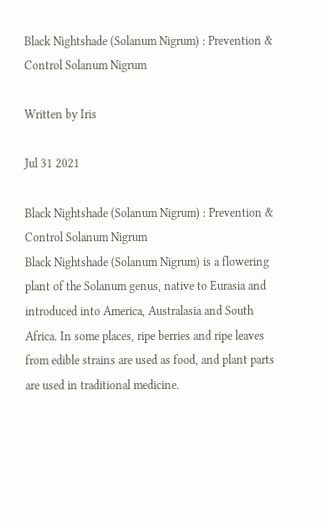Black Nightshade (Solanum Nigrum) : Prevention & Control Solanum Nigrum

Written by Iris

Jul 31 2021

Black Nightshade (Solanum Nigrum) : Prevention & Control Solanum Nigrum
Black Nightshade (Solanum Nigrum) is a flowering plant of the Solanum genus, native to Eurasia and introduced into America, Australasia and South Africa. In some places, ripe berries and ripe leaves from edible strains are used as food, and plant parts are used in traditional medicine.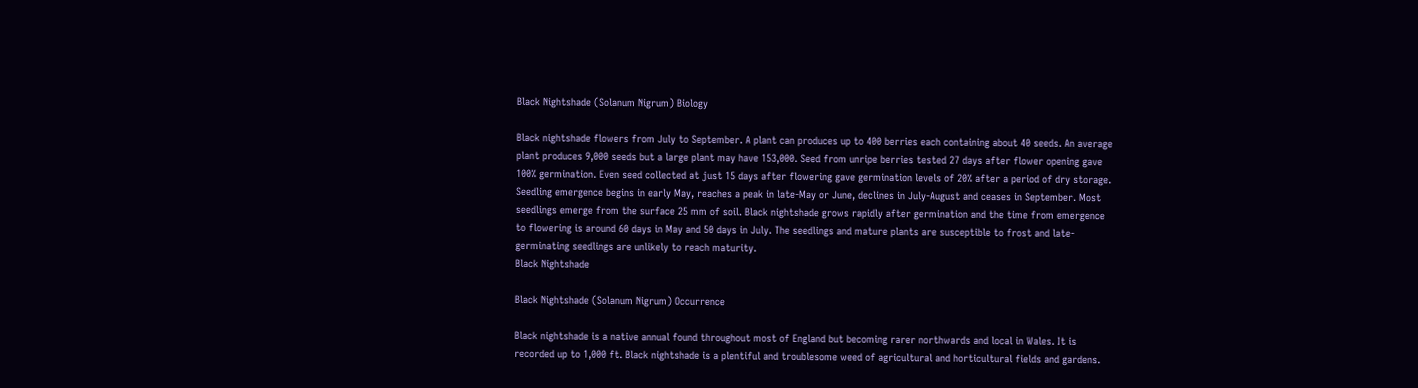Black Nightshade (Solanum Nigrum) Biology

Black nightshade flowers from July to September. A plant can produces up to 400 berries each containing about 40 seeds. An average plant produces 9,000 seeds but a large plant may have 153,000. Seed from unripe berries tested 27 days after flower opening gave 100% germination. Even seed collected at just 15 days after flowering gave germination levels of 20% after a period of dry storage.
Seedling emergence begins in early May, reaches a peak in late-May or June, declines in July-August and ceases in September. Most seedlings emerge from the surface 25 mm of soil. Black nightshade grows rapidly after germination and the time from emergence to flowering is around 60 days in May and 50 days in July. The seedlings and mature plants are susceptible to frost and late-germinating seedlings are unlikely to reach maturity.
Black Nightshade

Black Nightshade (Solanum Nigrum) Occurrence

Black nightshade is a native annual found throughout most of England but becoming rarer northwards and local in Wales. It is recorded up to 1,000 ft. Black nightshade is a plentiful and troublesome weed of agricultural and horticultural fields and gardens.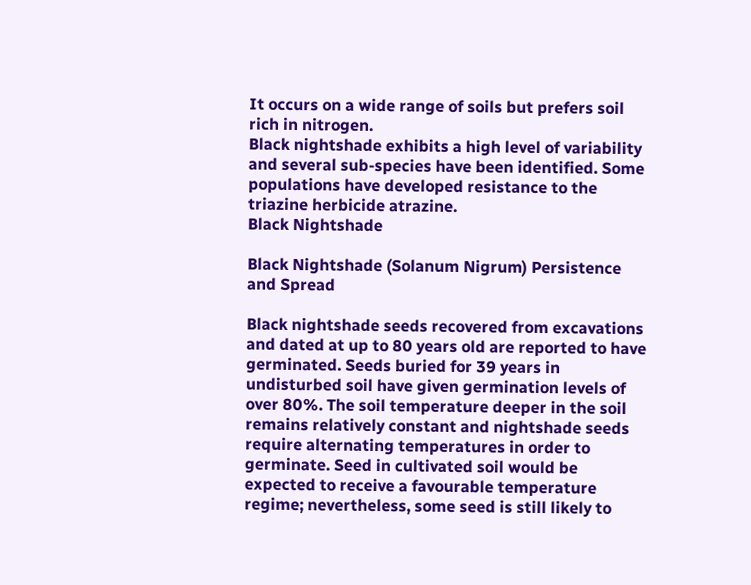It occurs on a wide range of soils but prefers soil rich in nitrogen.
Black nightshade exhibits a high level of variability and several sub-species have been identified. Some populations have developed resistance to the triazine herbicide atrazine.
Black Nightshade

Black Nightshade (Solanum Nigrum) Persistence and Spread

Black nightshade seeds recovered from excavations and dated at up to 80 years old are reported to have germinated. Seeds buried for 39 years in undisturbed soil have given germination levels of over 80%. The soil temperature deeper in the soil remains relatively constant and nightshade seeds require alternating temperatures in order to germinate. Seed in cultivated soil would be expected to receive a favourable temperature regime; nevertheless, some seed is still likely to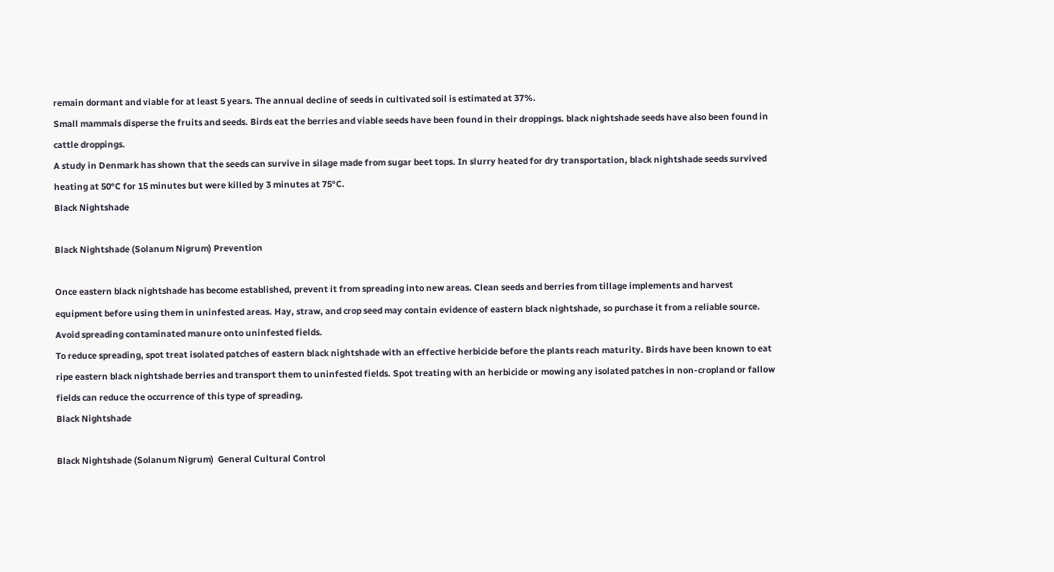remain dormant and viable for at least 5 years. The annual decline of seeds in cultivated soil is estimated at 37%.
Small mammals disperse the fruits and seeds. Birds eat the berries and viable seeds have been found in their droppings. black nightshade seeds have also been found in cattle droppings.
A study in Denmark has shown that the seeds can survive in silage made from sugar beet tops. In slurry heated for dry transportation, black nightshade seeds survived heating at 50°C for 15 minutes but were killed by 3 minutes at 75°C.
Black Nightshade

Black Nightshade (Solanum Nigrum) Prevention

Once eastern black nightshade has become established, prevent it from spreading into new areas. Clean seeds and berries from tillage implements and harvest equipment before using them in uninfested areas. Hay, straw, and crop seed may contain evidence of eastern black nightshade, so purchase it from a reliable source. Avoid spreading contaminated manure onto uninfested fields.
To reduce spreading, spot treat isolated patches of eastern black nightshade with an effective herbicide before the plants reach maturity. Birds have been known to eat ripe eastern black nightshade berries and transport them to uninfested fields. Spot treating with an herbicide or mowing any isolated patches in non-cropland or fallow fields can reduce the occurrence of this type of spreading.
Black Nightshade

Black Nightshade (Solanum Nigrum)  General Cultural Control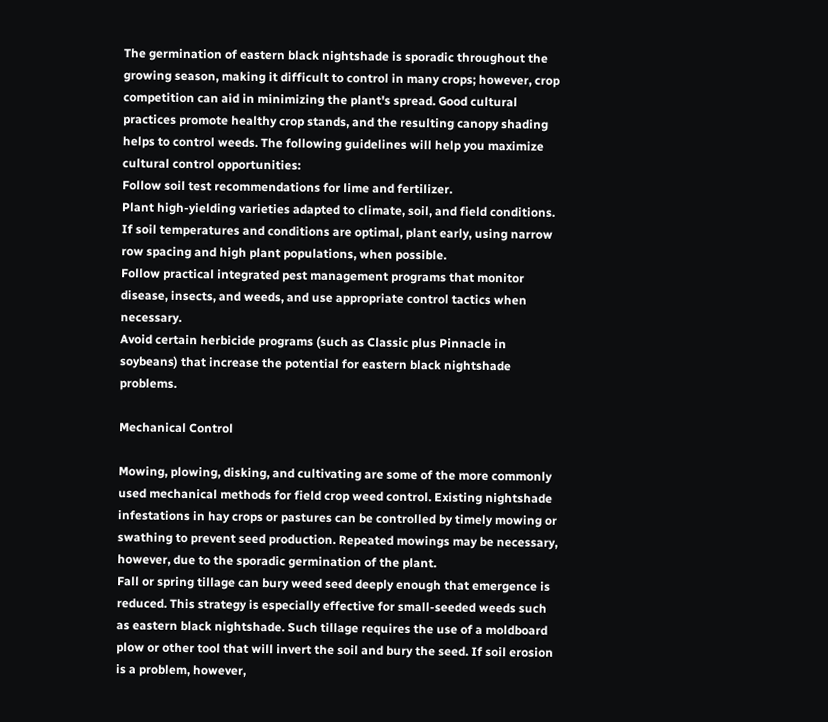The germination of eastern black nightshade is sporadic throughout the growing season, making it difficult to control in many crops; however, crop competition can aid in minimizing the plant's spread. Good cultural practices promote healthy crop stands, and the resulting canopy shading helps to control weeds. The following guidelines will help you maximize cultural control opportunities:
Follow soil test recommendations for lime and fertilizer.
Plant high-yielding varieties adapted to climate, soil, and field conditions.
If soil temperatures and conditions are optimal, plant early, using narrow row spacing and high plant populations, when possible.
Follow practical integrated pest management programs that monitor disease, insects, and weeds, and use appropriate control tactics when necessary.
Avoid certain herbicide programs (such as Classic plus Pinnacle in soybeans) that increase the potential for eastern black nightshade problems.

Mechanical Control

Mowing, plowing, disking, and cultivating are some of the more commonly used mechanical methods for field crop weed control. Existing nightshade infestations in hay crops or pastures can be controlled by timely mowing or swathing to prevent seed production. Repeated mowings may be necessary, however, due to the sporadic germination of the plant.
Fall or spring tillage can bury weed seed deeply enough that emergence is reduced. This strategy is especially effective for small-seeded weeds such as eastern black nightshade. Such tillage requires the use of a moldboard plow or other tool that will invert the soil and bury the seed. If soil erosion is a problem, however,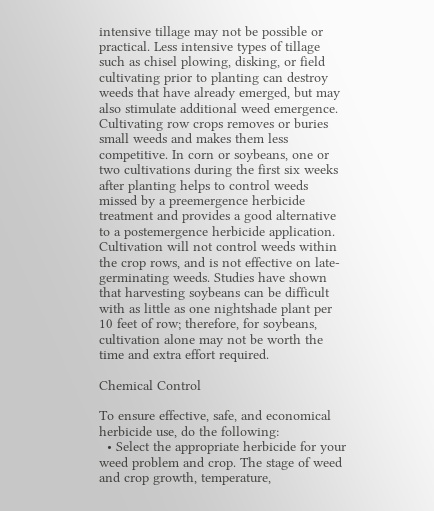intensive tillage may not be possible or practical. Less intensive types of tillage such as chisel plowing, disking, or field cultivating prior to planting can destroy weeds that have already emerged, but may also stimulate additional weed emergence.
Cultivating row crops removes or buries small weeds and makes them less competitive. In corn or soybeans, one or two cultivations during the first six weeks after planting helps to control weeds missed by a preemergence herbicide treatment and provides a good alternative to a postemergence herbicide application. Cultivation will not control weeds within the crop rows, and is not effective on late-germinating weeds. Studies have shown that harvesting soybeans can be difficult with as little as one nightshade plant per 10 feet of row; therefore, for soybeans, cultivation alone may not be worth the time and extra effort required.

Chemical Control

To ensure effective, safe, and economical herbicide use, do the following:
  • Select the appropriate herbicide for your weed problem and crop. The stage of weed and crop growth, temperature,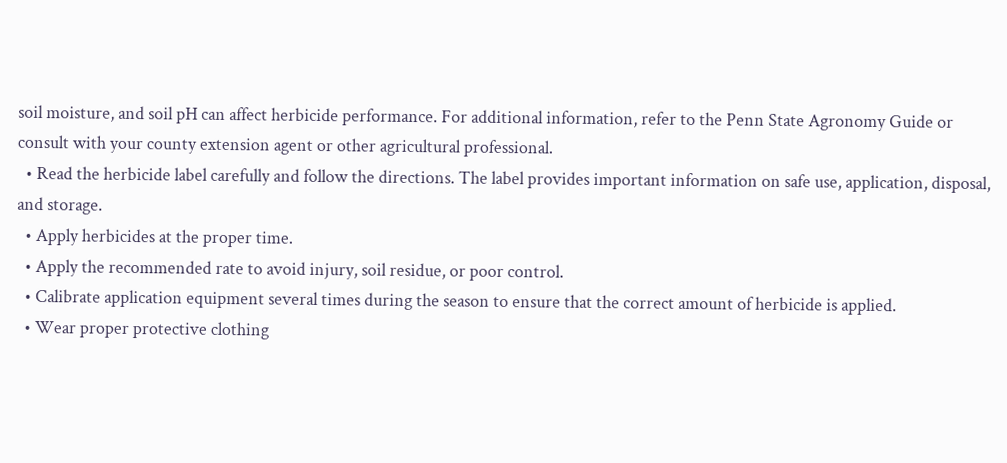soil moisture, and soil pH can affect herbicide performance. For additional information, refer to the Penn State Agronomy Guide or consult with your county extension agent or other agricultural professional.
  • Read the herbicide label carefully and follow the directions. The label provides important information on safe use, application, disposal, and storage.
  • Apply herbicides at the proper time.
  • Apply the recommended rate to avoid injury, soil residue, or poor control.
  • Calibrate application equipment several times during the season to ensure that the correct amount of herbicide is applied.
  • Wear proper protective clothing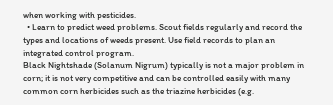when working with pesticides.
  • Learn to predict weed problems. Scout fields regularly and record the types and locations of weeds present. Use field records to plan an integrated control program.
Black Nightshade (Solanum Nigrum) typically is not a major problem in corn; it is not very competitive and can be controlled easily with many common corn herbicides such as the triazine herbicides (e.g.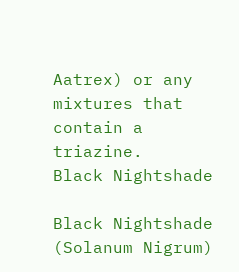Aatrex) or any mixtures that contain a triazine.
Black Nightshade

Black Nightshade (Solanum Nigrum)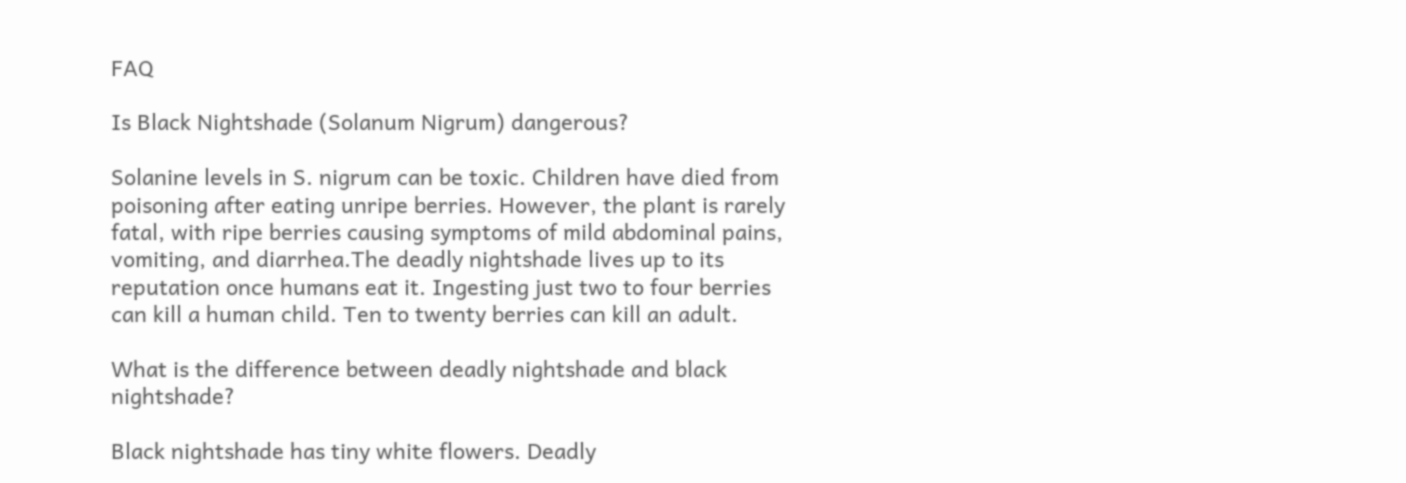FAQ

Is Black Nightshade (Solanum Nigrum) dangerous?

Solanine levels in S. nigrum can be toxic. Children have died from poisoning after eating unripe berries. However, the plant is rarely fatal, with ripe berries causing symptoms of mild abdominal pains, vomiting, and diarrhea.The deadly nightshade lives up to its reputation once humans eat it. Ingesting just two to four berries can kill a human child. Ten to twenty berries can kill an adult.

What is the difference between deadly nightshade and black nightshade?

Black nightshade has tiny white flowers. Deadly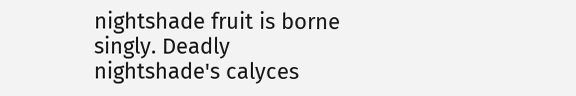nightshade fruit is borne singly. Deadly nightshade's calyces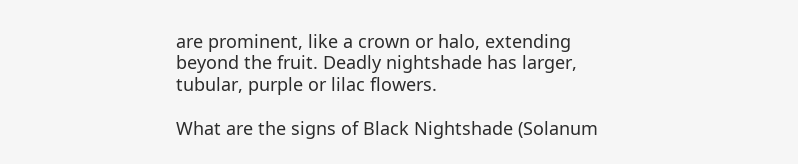are prominent, like a crown or halo, extending beyond the fruit. Deadly nightshade has larger, tubular, purple or lilac flowers.

What are the signs of Black Nightshade (Solanum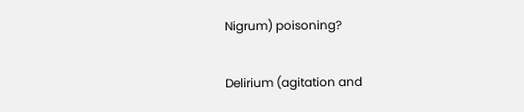Nigrum) poisoning?

Delirium (agitation and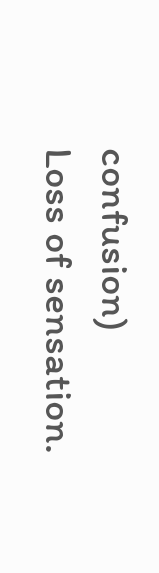confusion)
Loss of sensation.